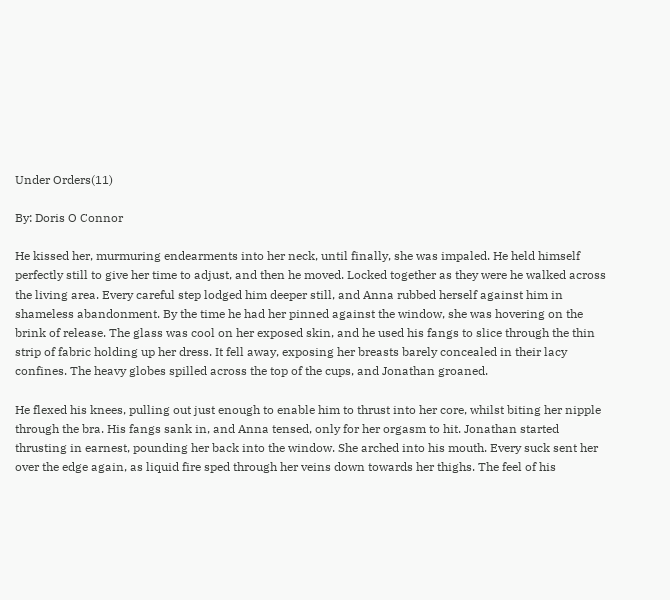Under Orders(11)

By: Doris O Connor

He kissed her, murmuring endearments into her neck, until finally, she was impaled. He held himself perfectly still to give her time to adjust, and then he moved. Locked together as they were he walked across the living area. Every careful step lodged him deeper still, and Anna rubbed herself against him in shameless abandonment. By the time he had her pinned against the window, she was hovering on the brink of release. The glass was cool on her exposed skin, and he used his fangs to slice through the thin strip of fabric holding up her dress. It fell away, exposing her breasts barely concealed in their lacy confines. The heavy globes spilled across the top of the cups, and Jonathan groaned.

He flexed his knees, pulling out just enough to enable him to thrust into her core, whilst biting her nipple through the bra. His fangs sank in, and Anna tensed, only for her orgasm to hit. Jonathan started thrusting in earnest, pounding her back into the window. She arched into his mouth. Every suck sent her over the edge again, as liquid fire sped through her veins down towards her thighs. The feel of his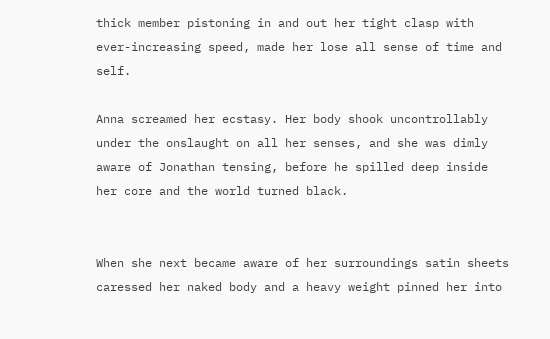thick member pistoning in and out her tight clasp with ever-increasing speed, made her lose all sense of time and self.

Anna screamed her ecstasy. Her body shook uncontrollably under the onslaught on all her senses, and she was dimly aware of Jonathan tensing, before he spilled deep inside her core and the world turned black.


When she next became aware of her surroundings satin sheets caressed her naked body and a heavy weight pinned her into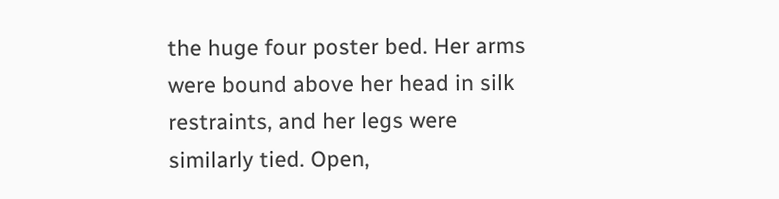the huge four poster bed. Her arms were bound above her head in silk restraints, and her legs were similarly tied. Open,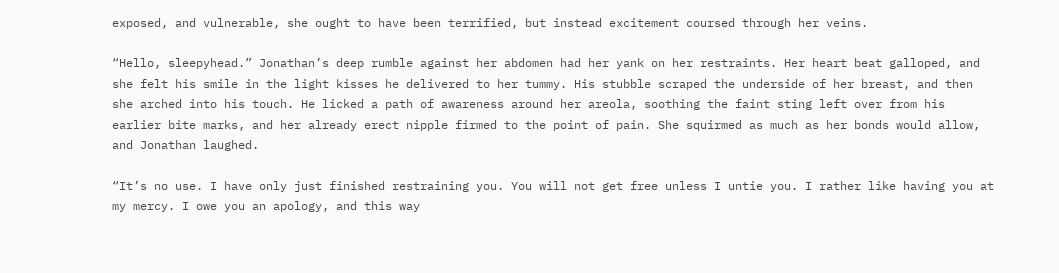exposed, and vulnerable, she ought to have been terrified, but instead excitement coursed through her veins.

“Hello, sleepyhead.” Jonathan’s deep rumble against her abdomen had her yank on her restraints. Her heart beat galloped, and she felt his smile in the light kisses he delivered to her tummy. His stubble scraped the underside of her breast, and then she arched into his touch. He licked a path of awareness around her areola, soothing the faint sting left over from his earlier bite marks, and her already erect nipple firmed to the point of pain. She squirmed as much as her bonds would allow, and Jonathan laughed.

“It’s no use. I have only just finished restraining you. You will not get free unless I untie you. I rather like having you at my mercy. I owe you an apology, and this way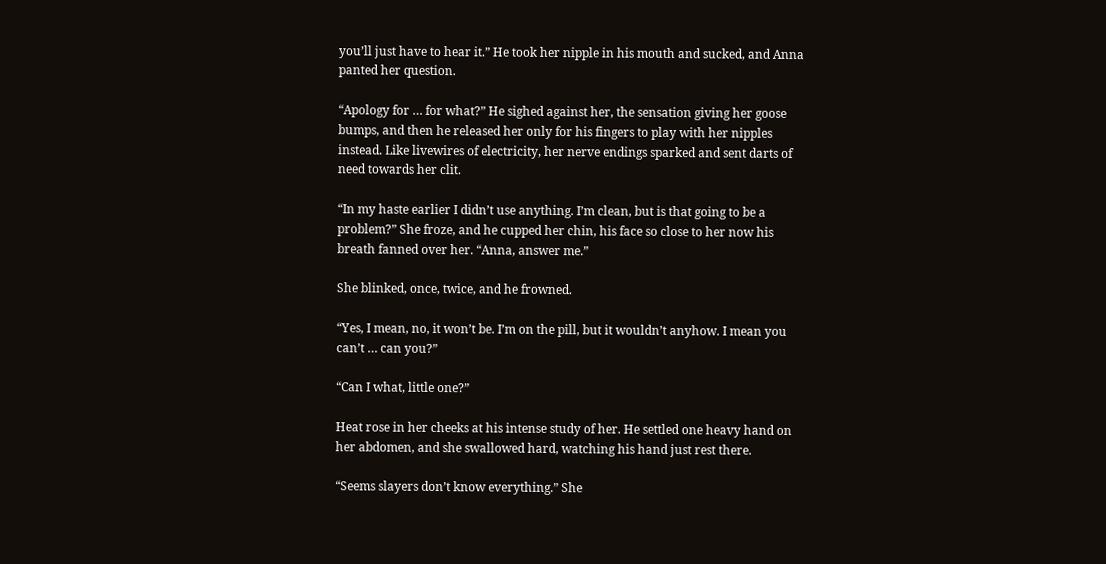you’ll just have to hear it.” He took her nipple in his mouth and sucked, and Anna panted her question.

“Apology for … for what?” He sighed against her, the sensation giving her goose bumps, and then he released her only for his fingers to play with her nipples instead. Like livewires of electricity, her nerve endings sparked and sent darts of need towards her clit.

“In my haste earlier I didn’t use anything. I’m clean, but is that going to be a problem?” She froze, and he cupped her chin, his face so close to her now his breath fanned over her. “Anna, answer me.”

She blinked, once, twice, and he frowned.

“Yes, I mean, no, it won’t be. I’m on the pill, but it wouldn’t anyhow. I mean you can’t … can you?”

“Can I what, little one?”

Heat rose in her cheeks at his intense study of her. He settled one heavy hand on her abdomen, and she swallowed hard, watching his hand just rest there.

“Seems slayers don’t know everything.” She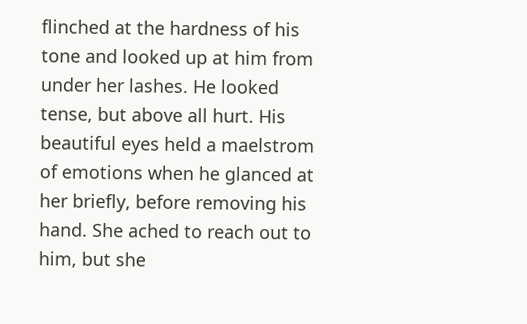flinched at the hardness of his tone and looked up at him from under her lashes. He looked tense, but above all hurt. His beautiful eyes held a maelstrom of emotions when he glanced at her briefly, before removing his hand. She ached to reach out to him, but she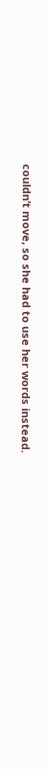couldn’t move, so she had to use her words instead.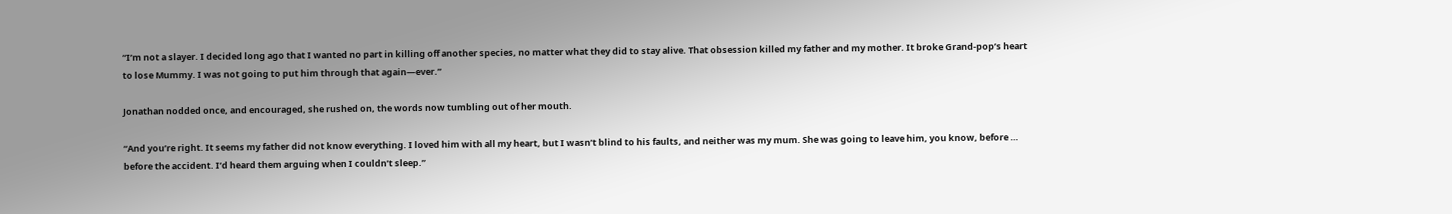“I’m not a slayer. I decided long ago that I wanted no part in killing off another species, no matter what they did to stay alive. That obsession killed my father and my mother. It broke Grand-pop’s heart to lose Mummy. I was not going to put him through that again—ever.”

Jonathan nodded once, and encouraged, she rushed on, the words now tumbling out of her mouth.

“And you’re right. It seems my father did not know everything. I loved him with all my heart, but I wasn’t blind to his faults, and neither was my mum. She was going to leave him, you know, before … before the accident. I’d heard them arguing when I couldn’t sleep.”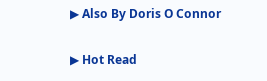▶ Also By Doris O Connor

▶ Hot Read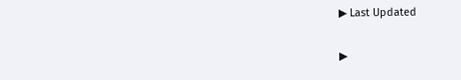▶ Last Updated

▶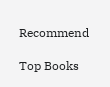Recommend

Top Books